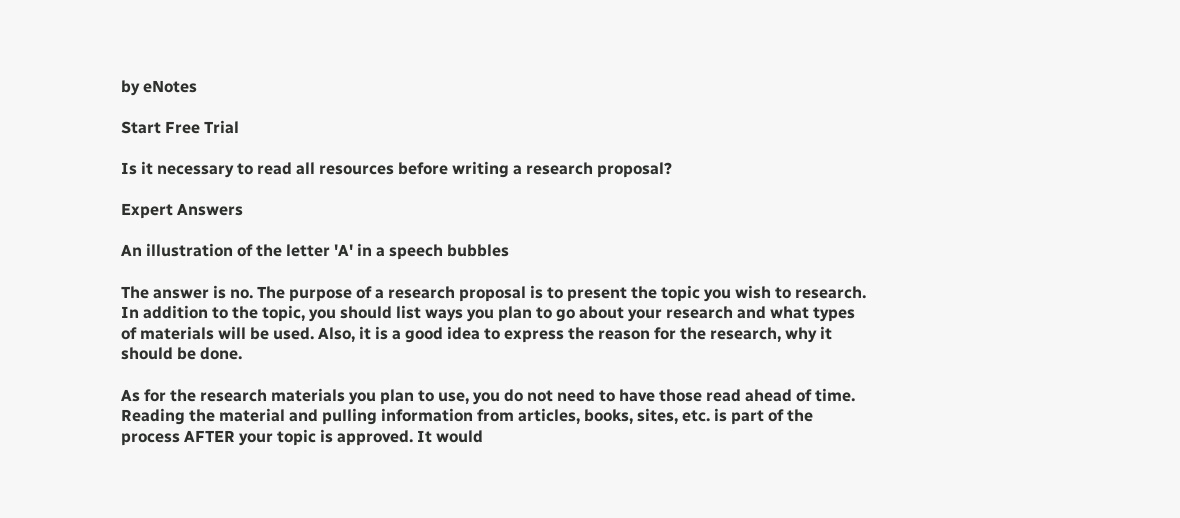by eNotes

Start Free Trial

Is it necessary to read all resources before writing a research proposal?

Expert Answers

An illustration of the letter 'A' in a speech bubbles

The answer is no. The purpose of a research proposal is to present the topic you wish to research. In addition to the topic, you should list ways you plan to go about your research and what types of materials will be used. Also, it is a good idea to express the reason for the research, why it should be done.

As for the research materials you plan to use, you do not need to have those read ahead of time. Reading the material and pulling information from articles, books, sites, etc. is part of the process AFTER your topic is approved. It would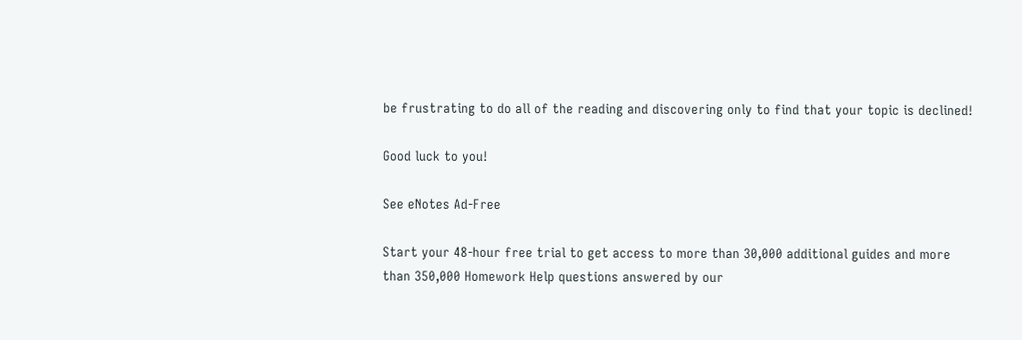be frustrating to do all of the reading and discovering only to find that your topic is declined!

Good luck to you!

See eNotes Ad-Free

Start your 48-hour free trial to get access to more than 30,000 additional guides and more than 350,000 Homework Help questions answered by our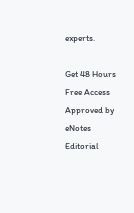experts.

Get 48 Hours Free Access
Approved by eNotes Editorial